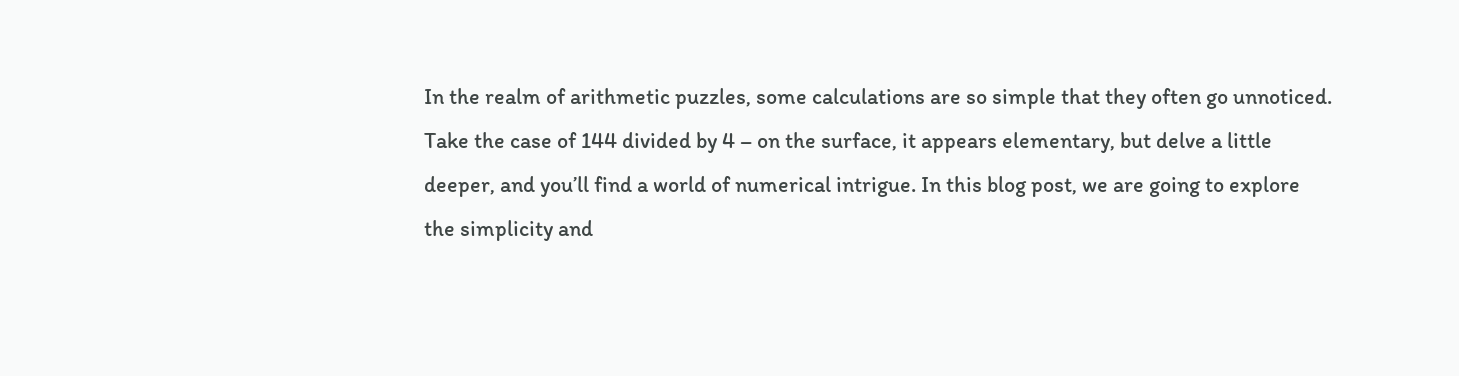In the realm of arithmetic puzzles, some calculations are so simple that they often go unnoticed. Take the case of 144 divided by 4 – on the surface, it appears elementary, but delve a little deeper, and you’ll find a world of numerical intrigue. In this blog post, we are going to explore the simplicity and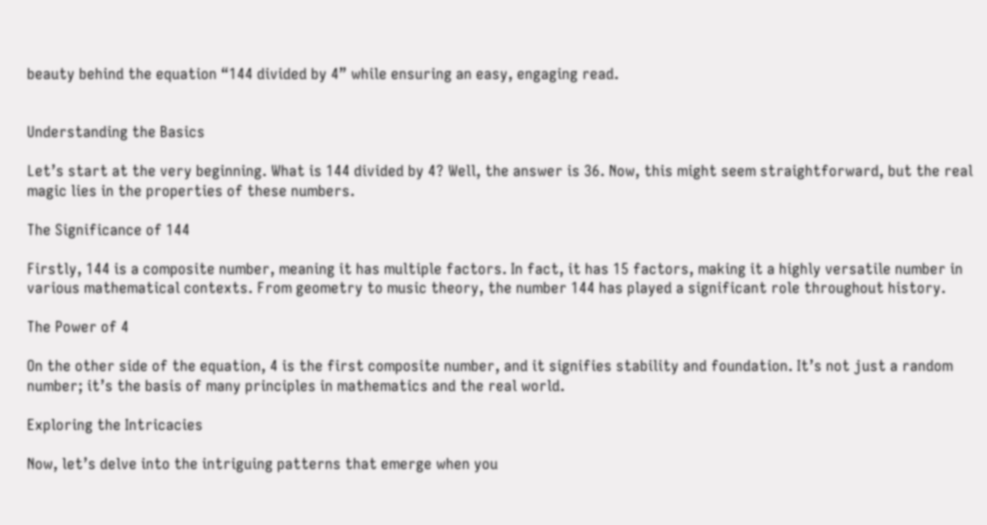beauty behind the equation “144 divided by 4” while ensuring an easy, engaging read.


Understanding the Basics

Let’s start at the very beginning. What is 144 divided by 4? Well, the answer is 36. Now, this might seem straightforward, but the real magic lies in the properties of these numbers.

The Significance of 144

Firstly, 144 is a composite number, meaning it has multiple factors. In fact, it has 15 factors, making it a highly versatile number in various mathematical contexts. From geometry to music theory, the number 144 has played a significant role throughout history.

The Power of 4

On the other side of the equation, 4 is the first composite number, and it signifies stability and foundation. It’s not just a random number; it’s the basis of many principles in mathematics and the real world.

Exploring the Intricacies

Now, let’s delve into the intriguing patterns that emerge when you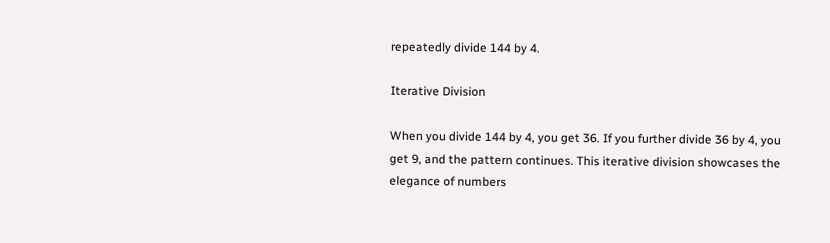repeatedly divide 144 by 4.

Iterative Division

When you divide 144 by 4, you get 36. If you further divide 36 by 4, you get 9, and the pattern continues. This iterative division showcases the elegance of numbers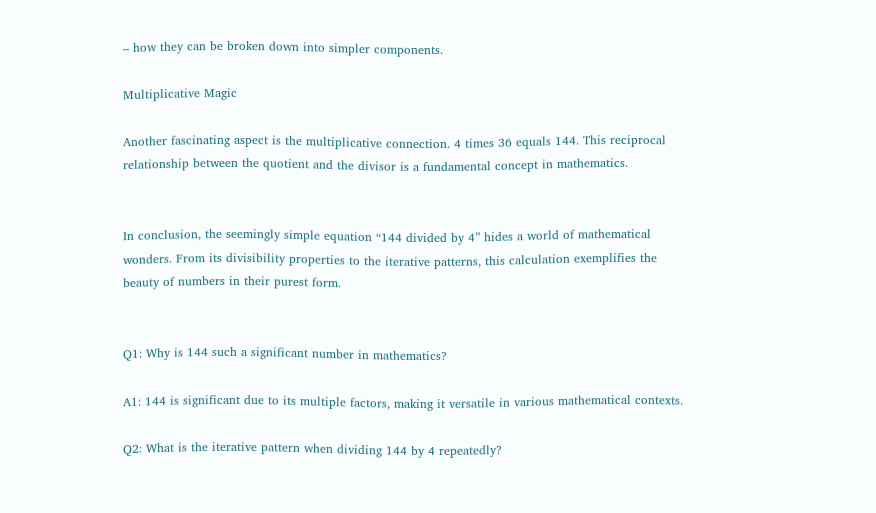– how they can be broken down into simpler components.

Multiplicative Magic

Another fascinating aspect is the multiplicative connection. 4 times 36 equals 144. This reciprocal relationship between the quotient and the divisor is a fundamental concept in mathematics.


In conclusion, the seemingly simple equation “144 divided by 4” hides a world of mathematical wonders. From its divisibility properties to the iterative patterns, this calculation exemplifies the beauty of numbers in their purest form.


Q1: Why is 144 such a significant number in mathematics?

A1: 144 is significant due to its multiple factors, making it versatile in various mathematical contexts.

Q2: What is the iterative pattern when dividing 144 by 4 repeatedly?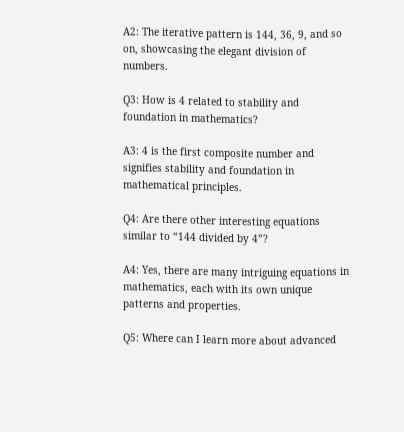A2: The iterative pattern is 144, 36, 9, and so on, showcasing the elegant division of numbers.

Q3: How is 4 related to stability and foundation in mathematics?

A3: 4 is the first composite number and signifies stability and foundation in mathematical principles.

Q4: Are there other interesting equations similar to “144 divided by 4”?

A4: Yes, there are many intriguing equations in mathematics, each with its own unique patterns and properties.

Q5: Where can I learn more about advanced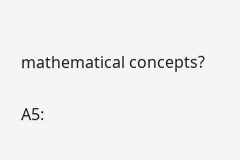mathematical concepts?

A5: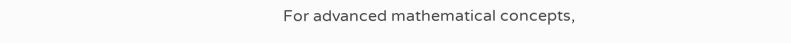For advanced mathematical concepts,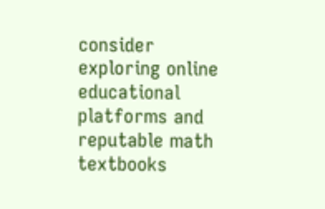consider exploring online educational platforms and reputable math textbooks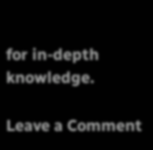for in-depth knowledge.

Leave a Comment